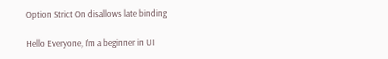Option Strict On disallows late binding

Hello Everyone, I’m a beginner in UI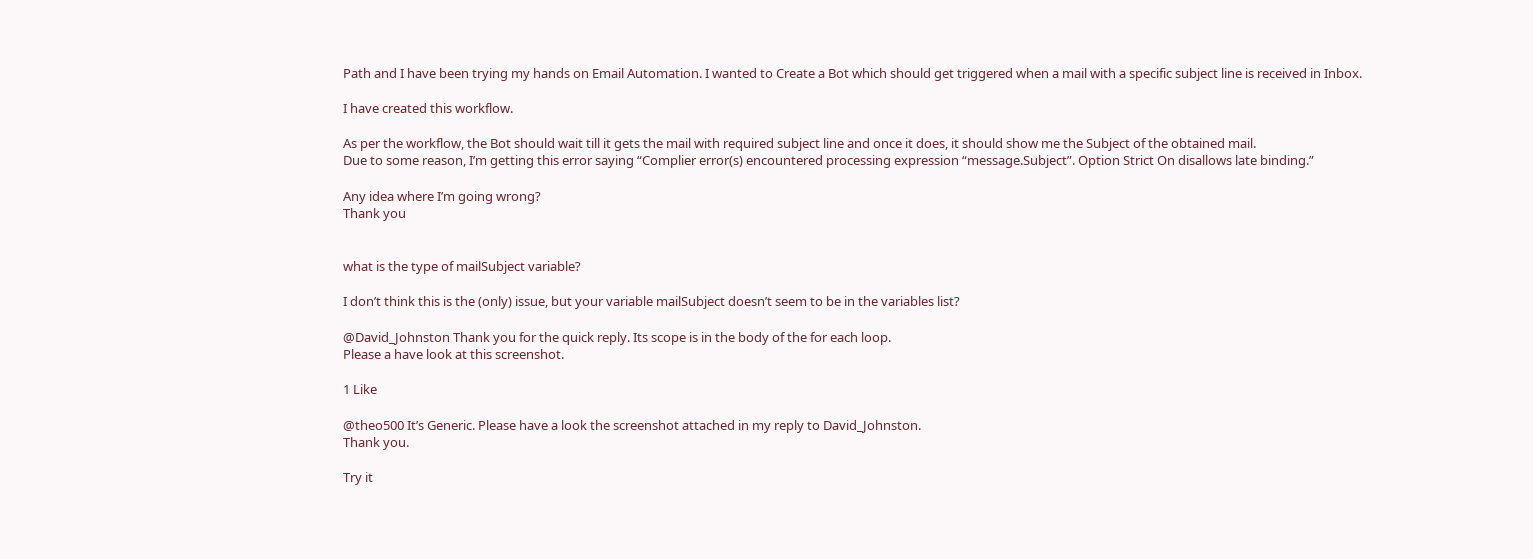Path and I have been trying my hands on Email Automation. I wanted to Create a Bot which should get triggered when a mail with a specific subject line is received in Inbox.

I have created this workflow.

As per the workflow, the Bot should wait till it gets the mail with required subject line and once it does, it should show me the Subject of the obtained mail.
Due to some reason, I’m getting this error saying “Complier error(s) encountered processing expression “message.Subject”. Option Strict On disallows late binding.”

Any idea where I’m going wrong?
Thank you


what is the type of mailSubject variable?

I don’t think this is the (only) issue, but your variable mailSubject doesn’t seem to be in the variables list?

@David_Johnston Thank you for the quick reply. Its scope is in the body of the for each loop.
Please a have look at this screenshot.

1 Like

@theo500 It’s Generic. Please have a look the screenshot attached in my reply to David_Johnston.
Thank you.

Try it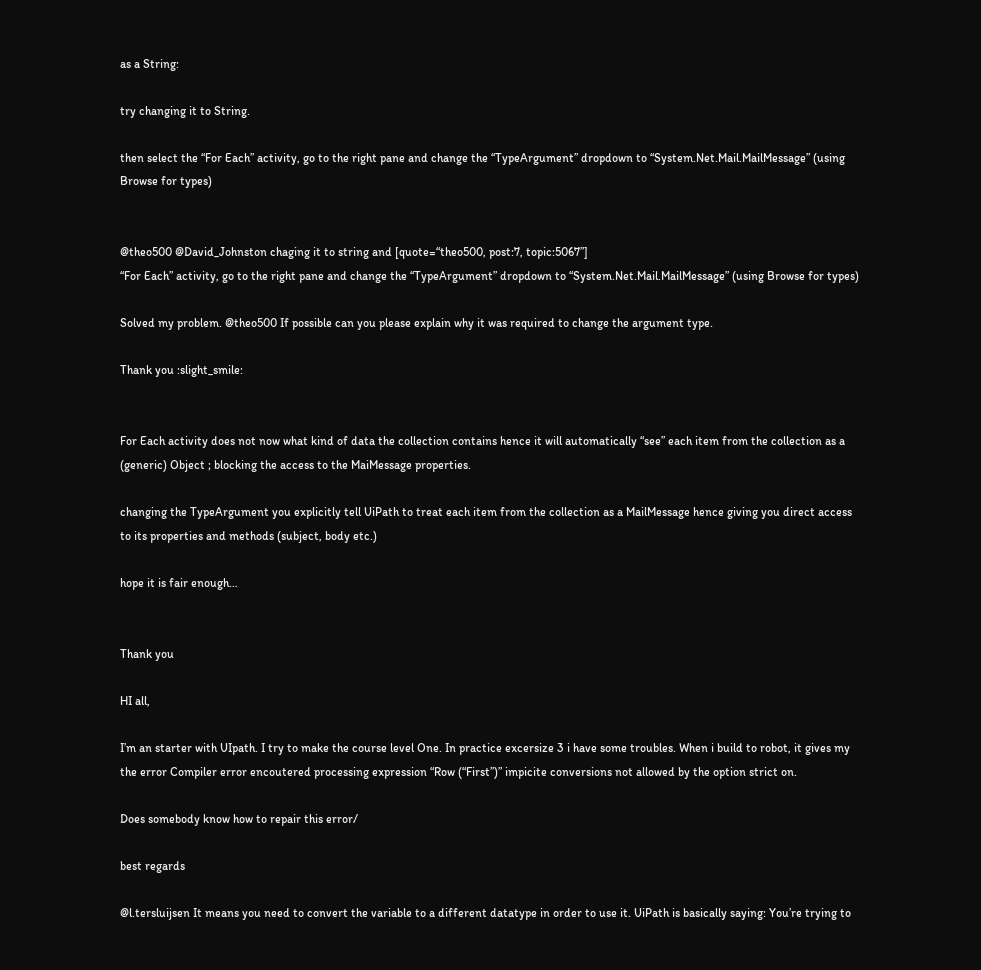as a String:

try changing it to String.

then select the “For Each” activity, go to the right pane and change the “TypeArgument” dropdown to “System.Net.Mail.MailMessage” (using Browse for types)


@theo500 @David_Johnston chaging it to string and [quote=“theo500, post:7, topic:5067”]
“For Each” activity, go to the right pane and change the “TypeArgument” dropdown to “System.Net.Mail.MailMessage” (using Browse for types)

Solved my problem. @theo500 If possible can you please explain why it was required to change the argument type.

Thank you :slight_smile:


For Each activity does not now what kind of data the collection contains hence it will automatically “see” each item from the collection as a (generic) Object ; blocking the access to the MaiMessage properties.

changing the TypeArgument you explicitly tell UiPath to treat each item from the collection as a MailMessage hence giving you direct access to its properties and methods (subject, body etc.)

hope it is fair enough…


Thank you

HI all,

I’m an starter with UIpath. I try to make the course level One. In practice excersize 3 i have some troubles. When i build to robot, it gives my the error Compiler error encoutered processing expression “Row (“First”)” impicite conversions not allowed by the option strict on.

Does somebody know how to repair this error/

best regards

@l.tersluijsen It means you need to convert the variable to a different datatype in order to use it. UiPath is basically saying: You’re trying to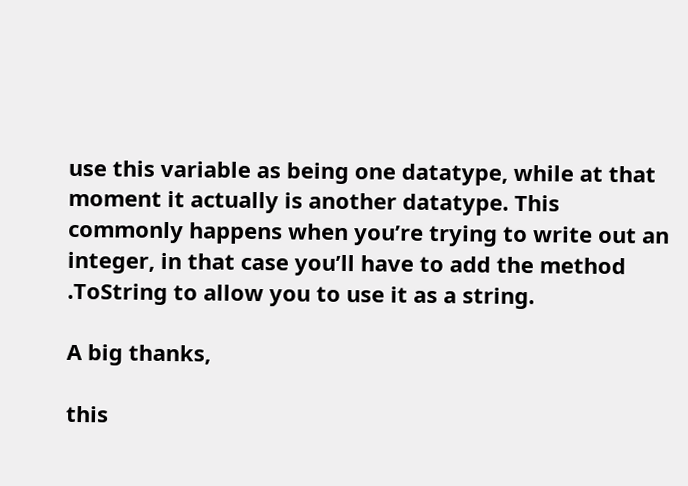use this variable as being one datatype, while at that moment it actually is another datatype. This commonly happens when you’re trying to write out an integer, in that case you’ll have to add the method .ToString to allow you to use it as a string.

A big thanks,

this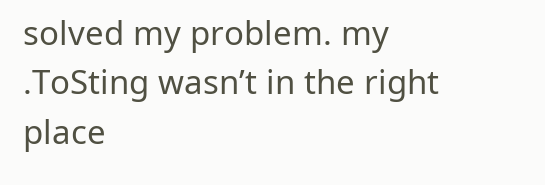solved my problem. my .ToSting wasn’t in the right place